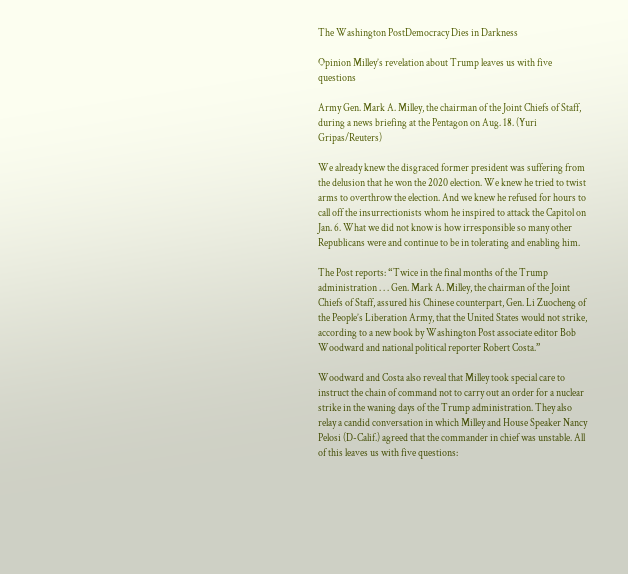The Washington PostDemocracy Dies in Darkness

Opinion Milley’s revelation about Trump leaves us with five questions

Army Gen. Mark A. Milley, the chairman of the Joint Chiefs of Staff, during a news briefing at the Pentagon on Aug. 18. (Yuri Gripas/Reuters)

We already knew the disgraced former president was suffering from the delusion that he won the 2020 election. We knew he tried to twist arms to overthrow the election. And we knew he refused for hours to call off the insurrectionists whom he inspired to attack the Capitol on Jan. 6. What we did not know is how irresponsible so many other Republicans were and continue to be in tolerating and enabling him.

The Post reports: “Twice in the final months of the Trump administration . . . Gen. Mark A. Milley, the chairman of the Joint Chiefs of Staff, assured his Chinese counterpart, Gen. Li Zuocheng of the People’s Liberation Army, that the United States would not strike, according to a new book by Washington Post associate editor Bob Woodward and national political reporter Robert Costa.”

Woodward and Costa also reveal that Milley took special care to instruct the chain of command not to carry out an order for a nuclear strike in the waning days of the Trump administration. They also relay a candid conversation in which Milley and House Speaker Nancy Pelosi (D-Calif.) agreed that the commander in chief was unstable. All of this leaves us with five questions: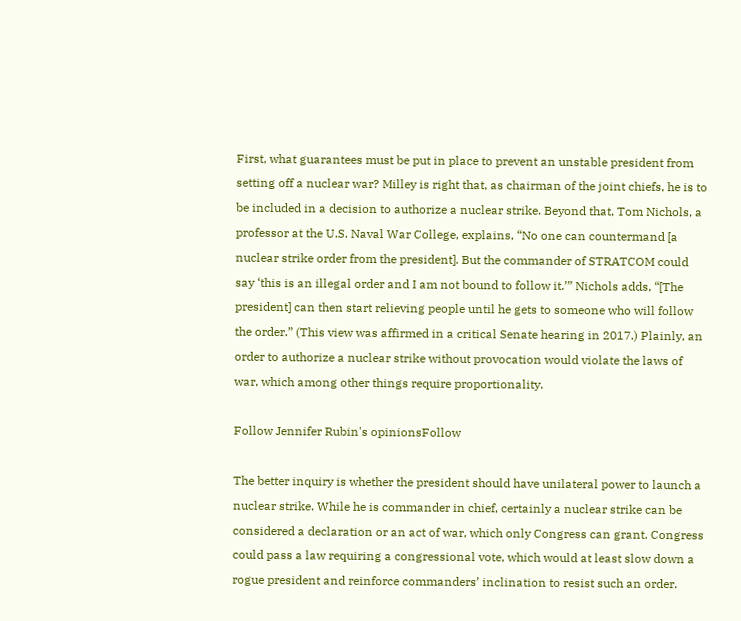First, what guarantees must be put in place to prevent an unstable president from setting off a nuclear war? Milley is right that, as chairman of the joint chiefs, he is to be included in a decision to authorize a nuclear strike. Beyond that, Tom Nichols, a professor at the U.S. Naval War College, explains, “No one can countermand [a nuclear strike order from the president]. But the commander of STRATCOM could say ‘this is an illegal order and I am not bound to follow it.’” Nichols adds, “[The president] can then start relieving people until he gets to someone who will follow the order.” (This view was affirmed in a critical Senate hearing in 2017.) Plainly, an order to authorize a nuclear strike without provocation would violate the laws of war, which among other things require proportionality.

Follow Jennifer Rubin's opinionsFollow

The better inquiry is whether the president should have unilateral power to launch a nuclear strike. While he is commander in chief, certainly a nuclear strike can be considered a declaration or an act of war, which only Congress can grant. Congress could pass a law requiring a congressional vote, which would at least slow down a rogue president and reinforce commanders’ inclination to resist such an order.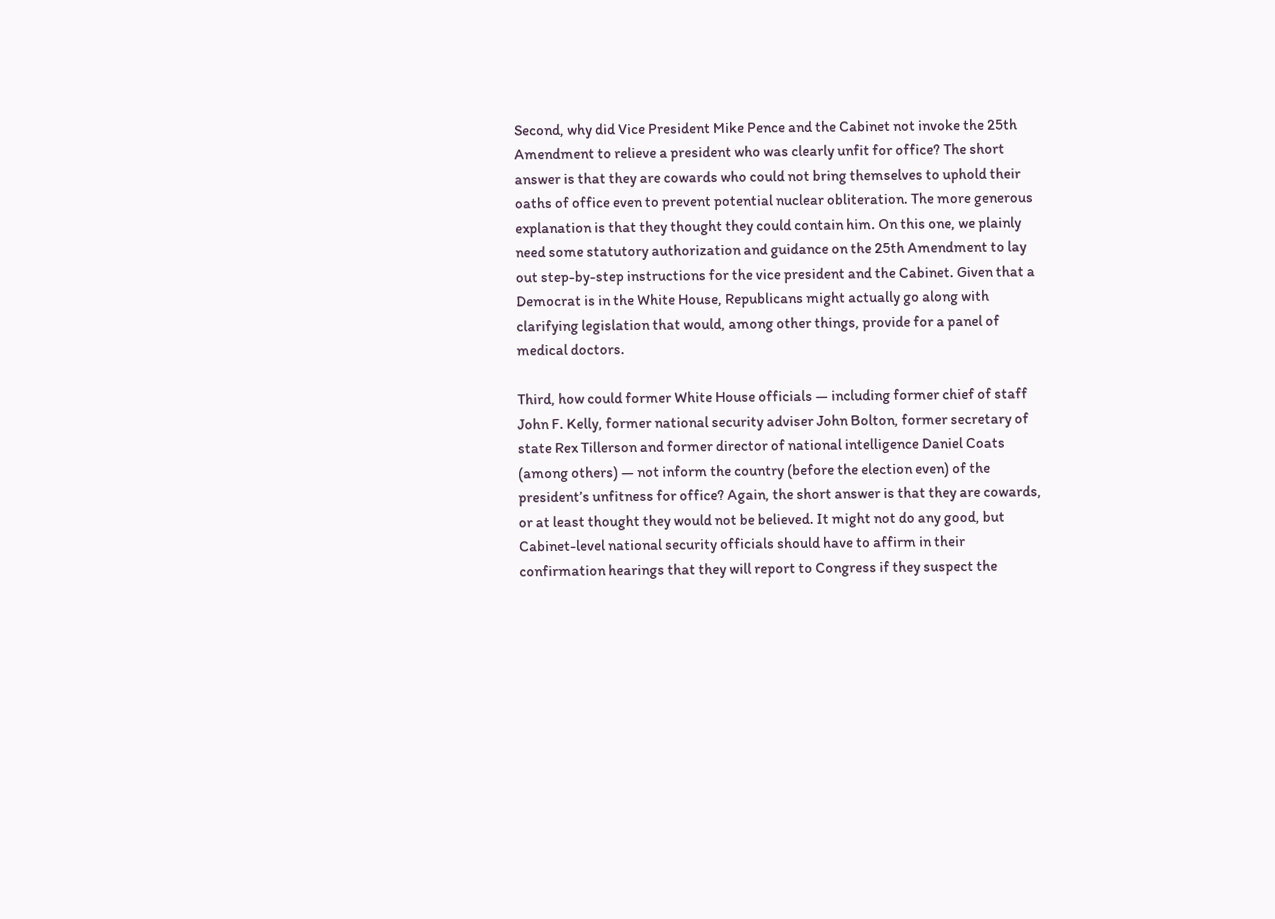Second, why did Vice President Mike Pence and the Cabinet not invoke the 25th Amendment to relieve a president who was clearly unfit for office? The short answer is that they are cowards who could not bring themselves to uphold their oaths of office even to prevent potential nuclear obliteration. The more generous explanation is that they thought they could contain him. On this one, we plainly need some statutory authorization and guidance on the 25th Amendment to lay out step-by-step instructions for the vice president and the Cabinet. Given that a Democrat is in the White House, Republicans might actually go along with clarifying legislation that would, among other things, provide for a panel of medical doctors.

Third, how could former White House officials — including former chief of staff John F. Kelly, former national security adviser John Bolton, former secretary of state Rex Tillerson and former director of national intelligence Daniel Coats (among others) — not inform the country (before the election even) of the president’s unfitness for office? Again, the short answer is that they are cowards, or at least thought they would not be believed. It might not do any good, but Cabinet-level national security officials should have to affirm in their confirmation hearings that they will report to Congress if they suspect the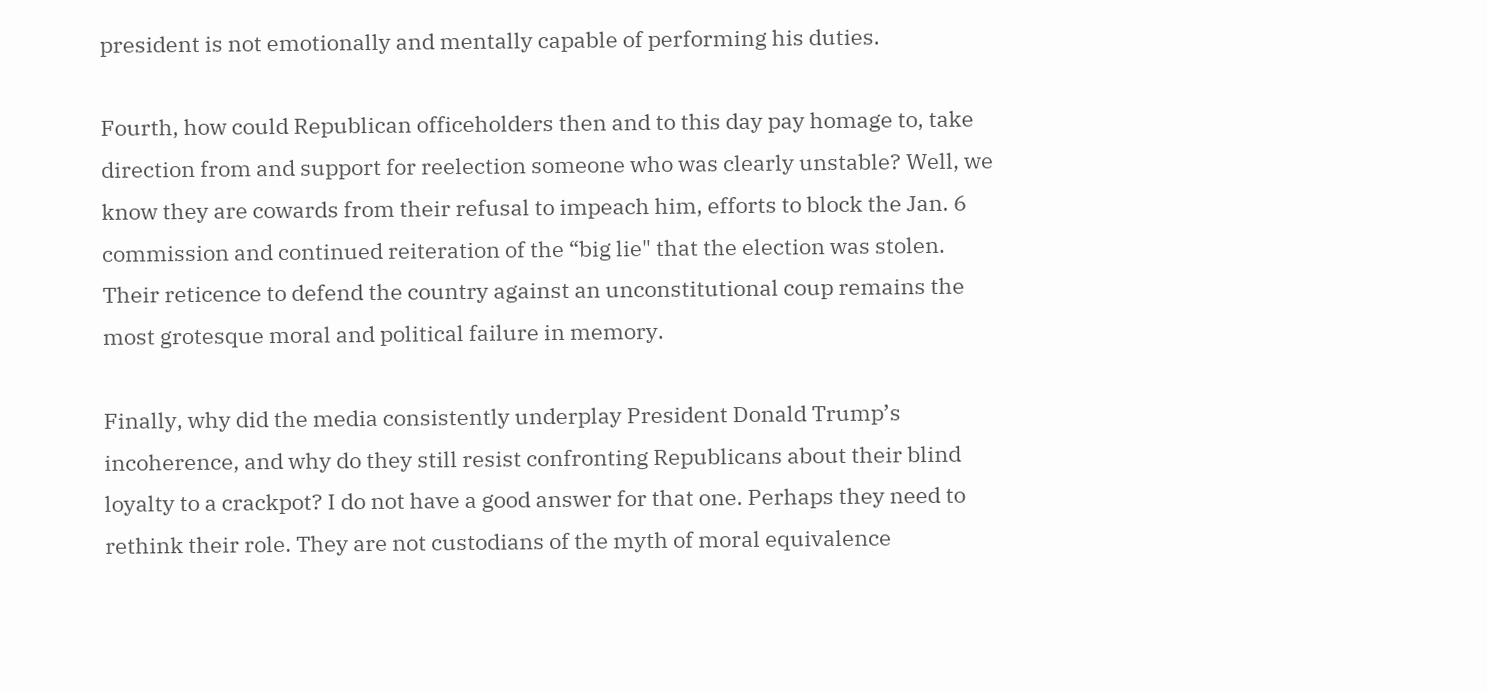president is not emotionally and mentally capable of performing his duties.

Fourth, how could Republican officeholders then and to this day pay homage to, take direction from and support for reelection someone who was clearly unstable? Well, we know they are cowards from their refusal to impeach him, efforts to block the Jan. 6 commission and continued reiteration of the “big lie" that the election was stolen. Their reticence to defend the country against an unconstitutional coup remains the most grotesque moral and political failure in memory.

Finally, why did the media consistently underplay President Donald Trump’s incoherence, and why do they still resist confronting Republicans about their blind loyalty to a crackpot? I do not have a good answer for that one. Perhaps they need to rethink their role. They are not custodians of the myth of moral equivalence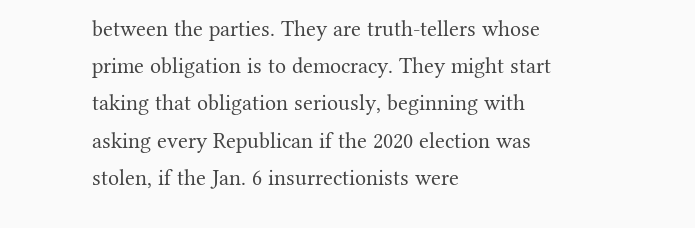between the parties. They are truth-tellers whose prime obligation is to democracy. They might start taking that obligation seriously, beginning with asking every Republican if the 2020 election was stolen, if the Jan. 6 insurrectionists were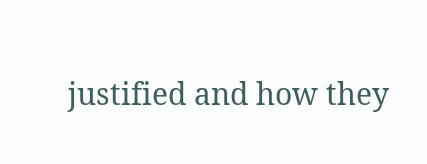justified and how they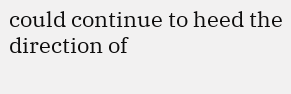could continue to heed the direction of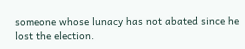someone whose lunacy has not abated since he lost the election.